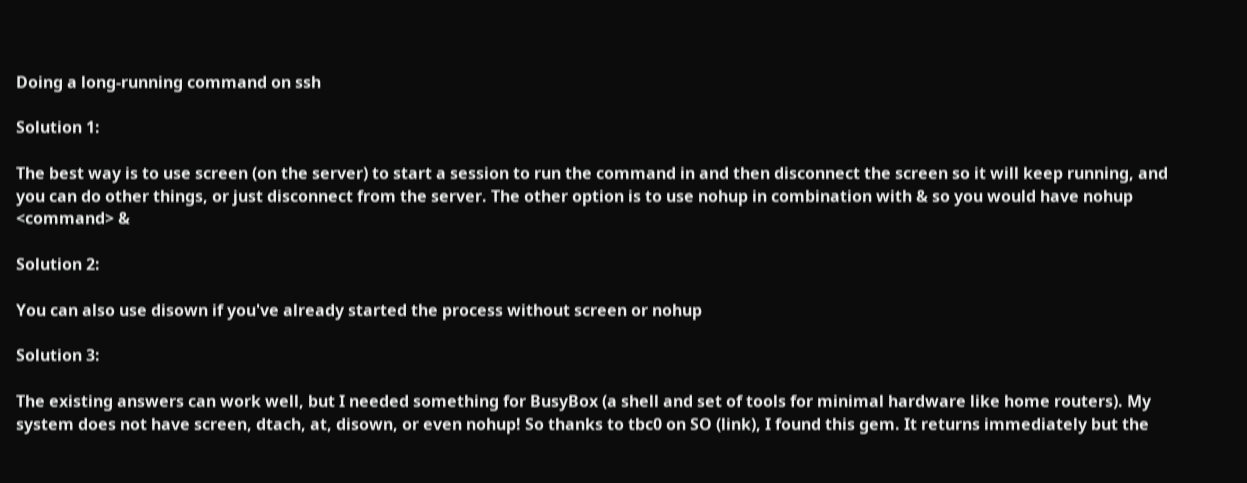Doing a long-running command on ssh

Solution 1:

The best way is to use screen (on the server) to start a session to run the command in and then disconnect the screen so it will keep running, and you can do other things, or just disconnect from the server. The other option is to use nohup in combination with & so you would have nohup <command> &

Solution 2:

You can also use disown if you've already started the process without screen or nohup

Solution 3:

The existing answers can work well, but I needed something for BusyBox (a shell and set of tools for minimal hardware like home routers). My system does not have screen, dtach, at, disown, or even nohup! So thanks to tbc0 on SO (link), I found this gem. It returns immediately but the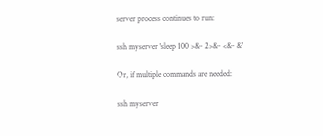server process continues to run:

ssh myserver 'sleep 100 >&- 2>&- <&- &'

Or, if multiple commands are needed:

ssh myserver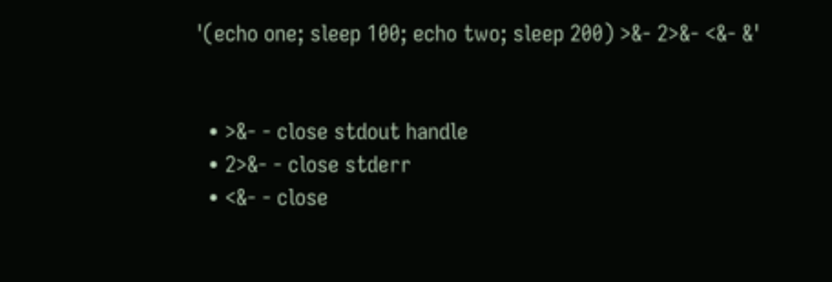'(echo one; sleep 100; echo two; sleep 200) >&- 2>&- <&- &'


  • >&- - close stdout handle
  • 2>&- - close stderr
  • <&- - close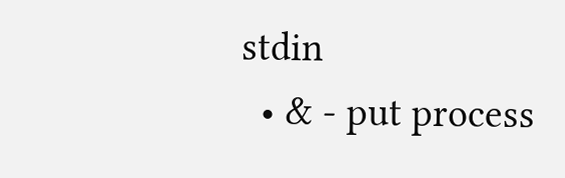stdin
  • & - put process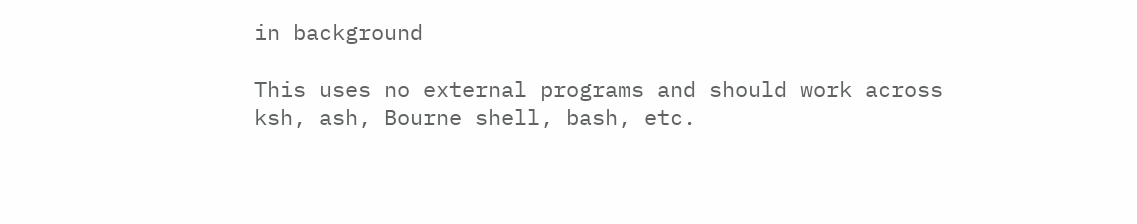in background

This uses no external programs and should work across ksh, ash, Bourne shell, bash, etc.